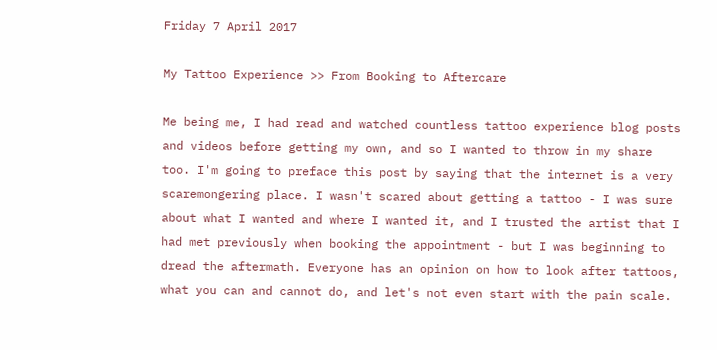Friday 7 April 2017

My Tattoo Experience >> From Booking to Aftercare

Me being me, I had read and watched countless tattoo experience blog posts and videos before getting my own, and so I wanted to throw in my share too. I'm going to preface this post by saying that the internet is a very scaremongering place. I wasn't scared about getting a tattoo - I was sure about what I wanted and where I wanted it, and I trusted the artist that I had met previously when booking the appointment - but I was beginning to dread the aftermath. Everyone has an opinion on how to look after tattoos, what you can and cannot do, and let's not even start with the pain scale.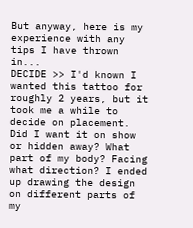But anyway, here is my experience with any tips I have thrown in...
DECIDE >> I'd known I wanted this tattoo for roughly 2 years, but it took me a while to decide on placement. Did I want it on show or hidden away? What part of my body? Facing what direction? I ended up drawing the design on different parts of my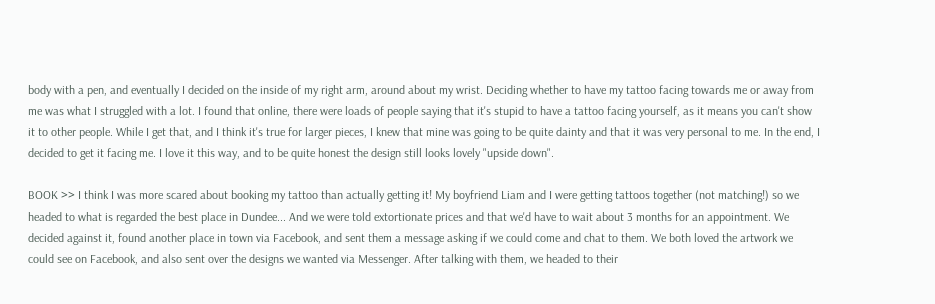body with a pen, and eventually I decided on the inside of my right arm, around about my wrist. Deciding whether to have my tattoo facing towards me or away from me was what I struggled with a lot. I found that online, there were loads of people saying that it's stupid to have a tattoo facing yourself, as it means you can't show it to other people. While I get that, and I think it's true for larger pieces, I knew that mine was going to be quite dainty and that it was very personal to me. In the end, I decided to get it facing me. I love it this way, and to be quite honest the design still looks lovely "upside down".

BOOK >> I think I was more scared about booking my tattoo than actually getting it! My boyfriend Liam and I were getting tattoos together (not matching!) so we headed to what is regarded the best place in Dundee... And we were told extortionate prices and that we'd have to wait about 3 months for an appointment. We decided against it, found another place in town via Facebook, and sent them a message asking if we could come and chat to them. We both loved the artwork we could see on Facebook, and also sent over the designs we wanted via Messenger. After talking with them, we headed to their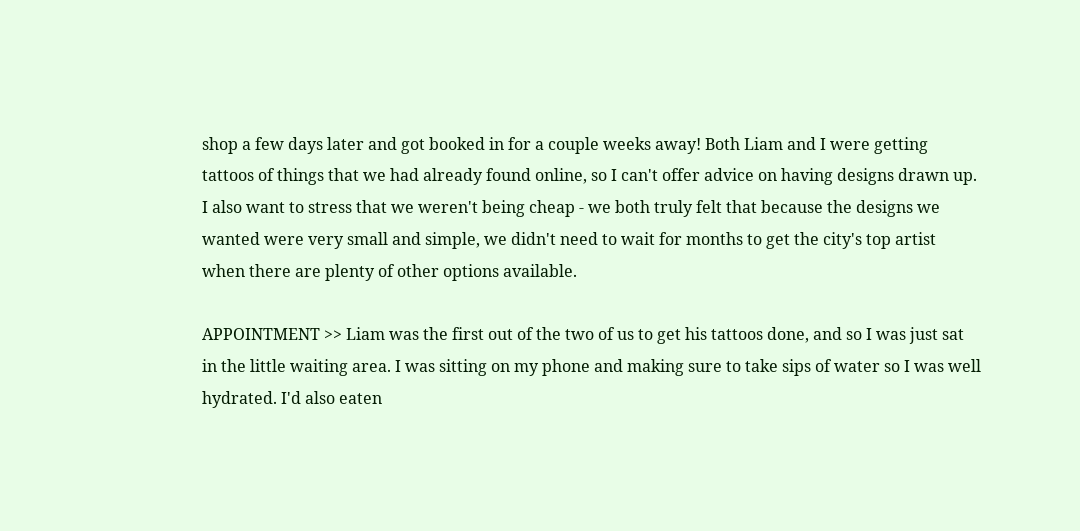shop a few days later and got booked in for a couple weeks away! Both Liam and I were getting tattoos of things that we had already found online, so I can't offer advice on having designs drawn up. I also want to stress that we weren't being cheap - we both truly felt that because the designs we wanted were very small and simple, we didn't need to wait for months to get the city's top artist when there are plenty of other options available.

APPOINTMENT >> Liam was the first out of the two of us to get his tattoos done, and so I was just sat in the little waiting area. I was sitting on my phone and making sure to take sips of water so I was well hydrated. I'd also eaten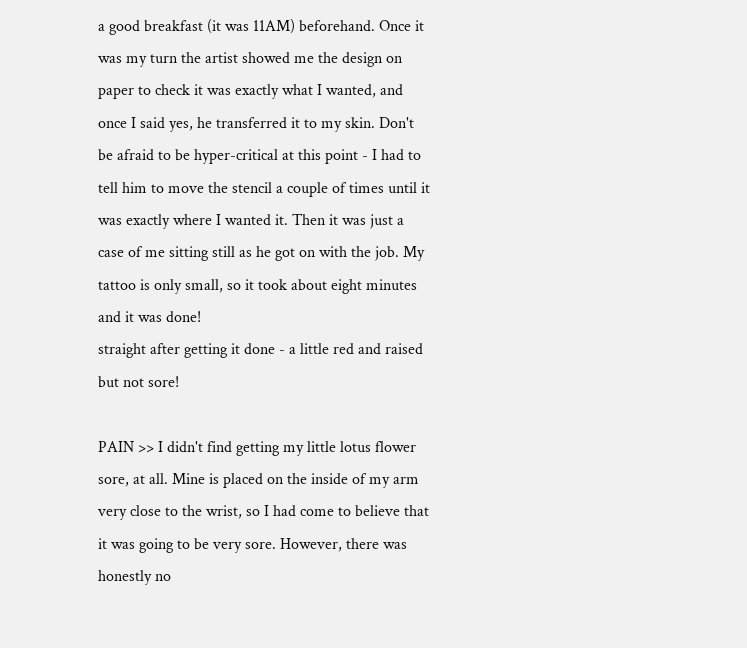a good breakfast (it was 11AM) beforehand. Once it was my turn the artist showed me the design on paper to check it was exactly what I wanted, and once I said yes, he transferred it to my skin. Don't be afraid to be hyper-critical at this point - I had to tell him to move the stencil a couple of times until it was exactly where I wanted it. Then it was just a case of me sitting still as he got on with the job. My tattoo is only small, so it took about eight minutes and it was done!
straight after getting it done - a little red and raised but not sore!

PAIN >> I didn't find getting my little lotus flower sore, at all. Mine is placed on the inside of my arm very close to the wrist, so I had come to believe that it was going to be very sore. However, there was honestly no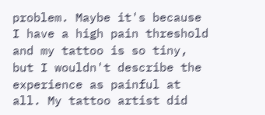problem. Maybe it's because I have a high pain threshold and my tattoo is so tiny, but I wouldn't describe the experience as painful at all. My tattoo artist did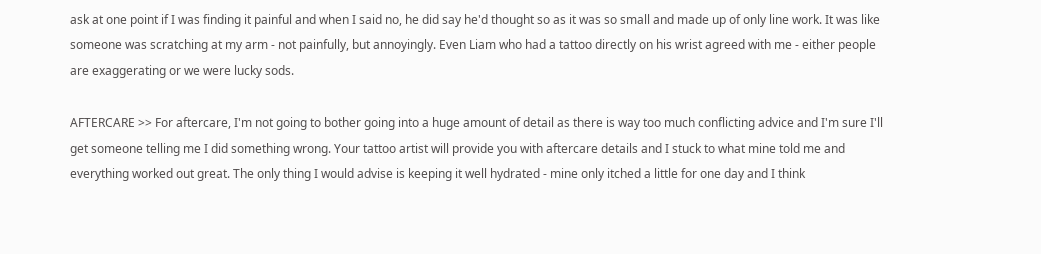ask at one point if I was finding it painful and when I said no, he did say he'd thought so as it was so small and made up of only line work. It was like someone was scratching at my arm - not painfully, but annoyingly. Even Liam who had a tattoo directly on his wrist agreed with me - either people are exaggerating or we were lucky sods.

AFTERCARE >> For aftercare, I'm not going to bother going into a huge amount of detail as there is way too much conflicting advice and I'm sure I'll get someone telling me I did something wrong. Your tattoo artist will provide you with aftercare details and I stuck to what mine told me and everything worked out great. The only thing I would advise is keeping it well hydrated - mine only itched a little for one day and I think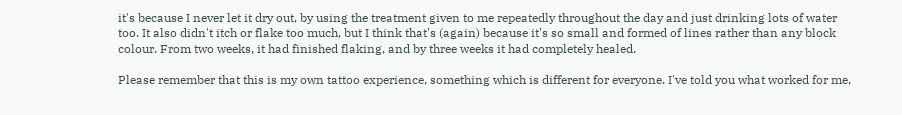it's because I never let it dry out, by using the treatment given to me repeatedly throughout the day and just drinking lots of water too. It also didn't itch or flake too much, but I think that's (again) because it's so small and formed of lines rather than any block colour. From two weeks, it had finished flaking, and by three weeks it had completely healed.

Please remember that this is my own tattoo experience, something which is different for everyone. I've told you what worked for me,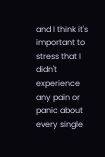and I think it's important to stress that I didn't experience any pain or panic about every single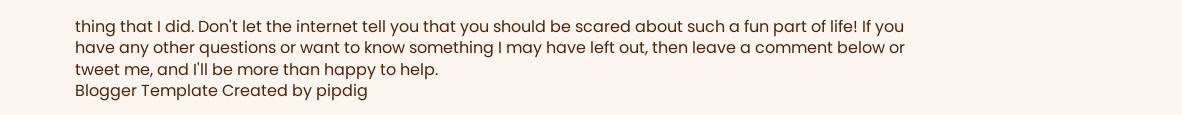thing that I did. Don't let the internet tell you that you should be scared about such a fun part of life! If you have any other questions or want to know something I may have left out, then leave a comment below or tweet me, and I'll be more than happy to help.
Blogger Template Created by pipdig